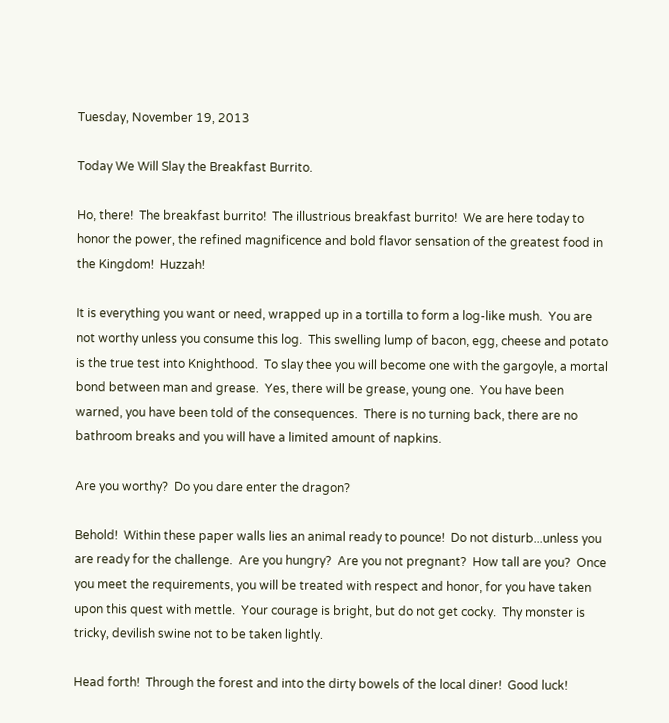Tuesday, November 19, 2013

Today We Will Slay the Breakfast Burrito.

Ho, there!  The breakfast burrito!  The illustrious breakfast burrito!  We are here today to honor the power, the refined magnificence and bold flavor sensation of the greatest food in the Kingdom!  Huzzah!

It is everything you want or need, wrapped up in a tortilla to form a log-like mush.  You are not worthy unless you consume this log.  This swelling lump of bacon, egg, cheese and potato is the true test into Knighthood.  To slay thee you will become one with the gargoyle, a mortal bond between man and grease.  Yes, there will be grease, young one.  You have been warned, you have been told of the consequences.  There is no turning back, there are no bathroom breaks and you will have a limited amount of napkins.

Are you worthy?  Do you dare enter the dragon?

Behold!  Within these paper walls lies an animal ready to pounce!  Do not disturb...unless you are ready for the challenge.  Are you hungry?  Are you not pregnant?  How tall are you?  Once you meet the requirements, you will be treated with respect and honor, for you have taken upon this quest with mettle.  Your courage is bright, but do not get cocky.  Thy monster is tricky, devilish swine not to be taken lightly.

Head forth!  Through the forest and into the dirty bowels of the local diner!  Good luck!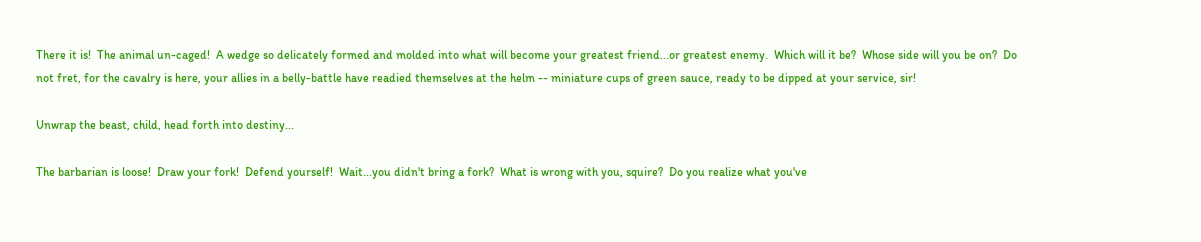There it is!  The animal un-caged!  A wedge so delicately formed and molded into what will become your greatest friend...or greatest enemy.  Which will it be?  Whose side will you be on?  Do not fret, for the cavalry is here, your allies in a belly-battle have readied themselves at the helm -- miniature cups of green sauce, ready to be dipped at your service, sir!

Unwrap the beast, child, head forth into destiny...

The barbarian is loose!  Draw your fork!  Defend yourself!  Wait...you didn't bring a fork?  What is wrong with you, squire?  Do you realize what you've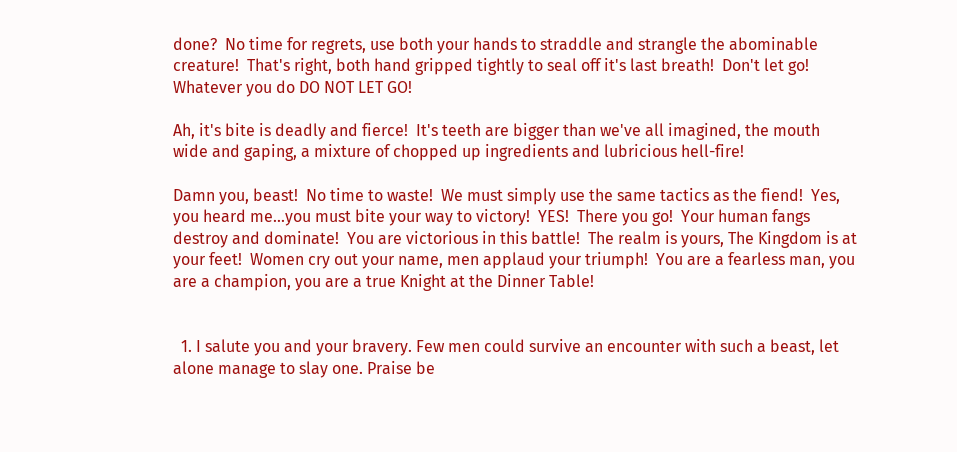done?  No time for regrets, use both your hands to straddle and strangle the abominable creature!  That's right, both hand gripped tightly to seal off it's last breath!  Don't let go!  Whatever you do DO NOT LET GO!

Ah, it's bite is deadly and fierce!  It's teeth are bigger than we've all imagined, the mouth wide and gaping, a mixture of chopped up ingredients and lubricious hell-fire!

Damn you, beast!  No time to waste!  We must simply use the same tactics as the fiend!  Yes, you heard me...you must bite your way to victory!  YES!  There you go!  Your human fangs destroy and dominate!  You are victorious in this battle!  The realm is yours, The Kingdom is at your feet!  Women cry out your name, men applaud your triumph!  You are a fearless man, you are a champion, you are a true Knight at the Dinner Table!


  1. I salute you and your bravery. Few men could survive an encounter with such a beast, let alone manage to slay one. Praise be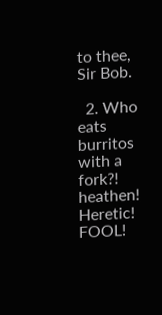to thee, Sir Bob.

  2. Who eats burritos with a fork?! heathen! Heretic! FOOL!